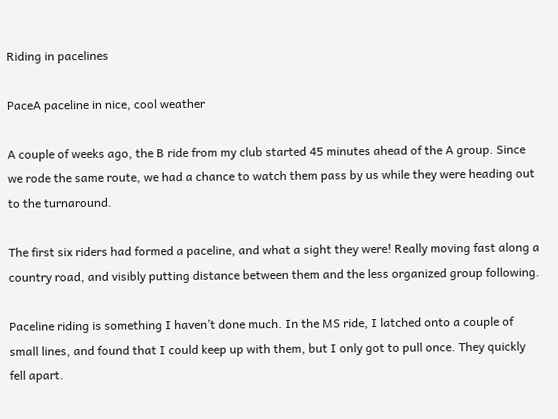Riding in pacelines

PaceA paceline in nice, cool weather

A couple of weeks ago, the B ride from my club started 45 minutes ahead of the A group. Since we rode the same route, we had a chance to watch them pass by us while they were heading out to the turnaround.

The first six riders had formed a paceline, and what a sight they were! Really moving fast along a country road, and visibly putting distance between them and the less organized group following.

Paceline riding is something I haven’t done much. In the MS ride, I latched onto a couple of small lines, and found that I could keep up with them, but I only got to pull once. They quickly fell apart.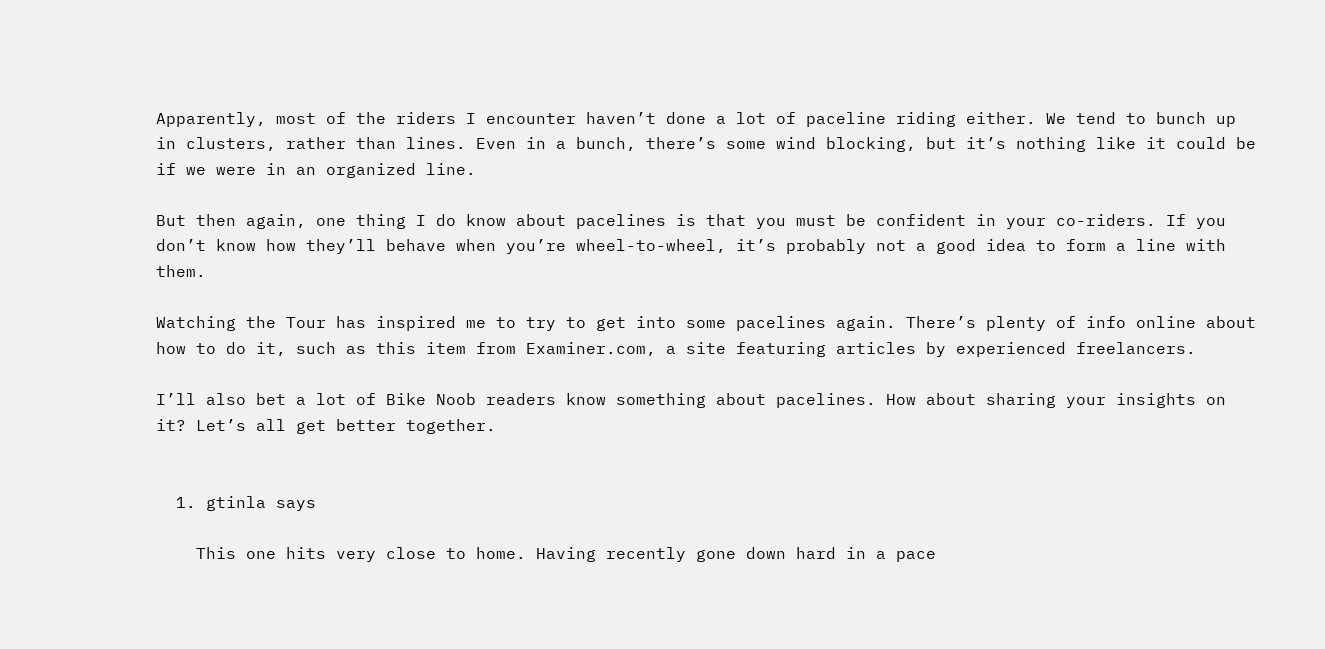Apparently, most of the riders I encounter haven’t done a lot of paceline riding either. We tend to bunch up in clusters, rather than lines. Even in a bunch, there’s some wind blocking, but it’s nothing like it could be if we were in an organized line.

But then again, one thing I do know about pacelines is that you must be confident in your co-riders. If you don’t know how they’ll behave when you’re wheel-to-wheel, it’s probably not a good idea to form a line with them.

Watching the Tour has inspired me to try to get into some pacelines again. There’s plenty of info online about how to do it, such as this item from Examiner.com, a site featuring articles by experienced freelancers.

I’ll also bet a lot of Bike Noob readers know something about pacelines. How about sharing your insights on it? Let’s all get better together.


  1. gtinla says

    This one hits very close to home. Having recently gone down hard in a pace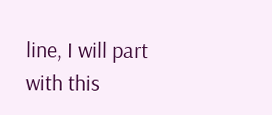line, I will part with this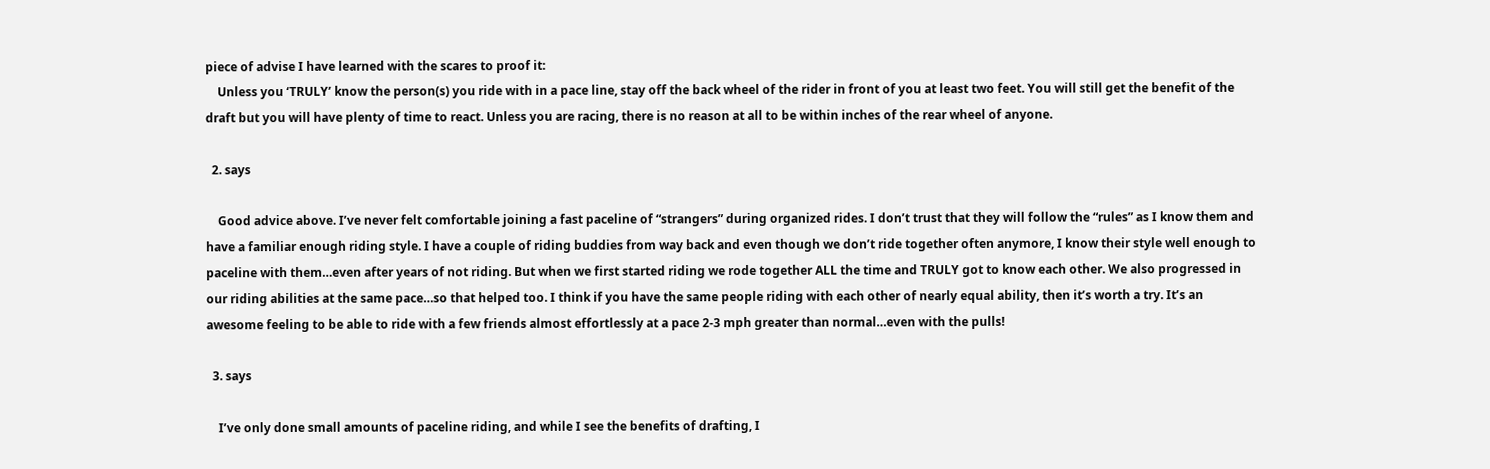piece of advise I have learned with the scares to proof it:
    Unless you ‘TRULY’ know the person(s) you ride with in a pace line, stay off the back wheel of the rider in front of you at least two feet. You will still get the benefit of the draft but you will have plenty of time to react. Unless you are racing, there is no reason at all to be within inches of the rear wheel of anyone.

  2. says

    Good advice above. I’ve never felt comfortable joining a fast paceline of “strangers” during organized rides. I don’t trust that they will follow the “rules” as I know them and have a familiar enough riding style. I have a couple of riding buddies from way back and even though we don’t ride together often anymore, I know their style well enough to paceline with them…even after years of not riding. But when we first started riding we rode together ALL the time and TRULY got to know each other. We also progressed in our riding abilities at the same pace…so that helped too. I think if you have the same people riding with each other of nearly equal ability, then it’s worth a try. It’s an awesome feeling to be able to ride with a few friends almost effortlessly at a pace 2-3 mph greater than normal…even with the pulls!

  3. says

    I’ve only done small amounts of paceline riding, and while I see the benefits of drafting, I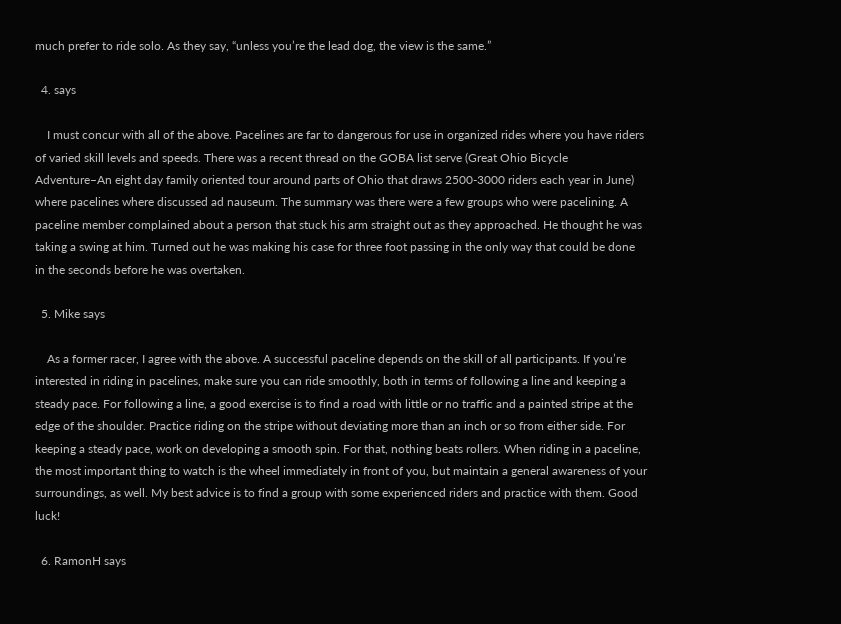much prefer to ride solo. As they say, “unless you’re the lead dog, the view is the same.”

  4. says

    I must concur with all of the above. Pacelines are far to dangerous for use in organized rides where you have riders of varied skill levels and speeds. There was a recent thread on the GOBA list serve (Great Ohio Bicycle Adventure–An eight day family oriented tour around parts of Ohio that draws 2500-3000 riders each year in June) where pacelines where discussed ad nauseum. The summary was there were a few groups who were pacelining. A paceline member complained about a person that stuck his arm straight out as they approached. He thought he was taking a swing at him. Turned out he was making his case for three foot passing in the only way that could be done in the seconds before he was overtaken.

  5. Mike says

    As a former racer, I agree with the above. A successful paceline depends on the skill of all participants. If you’re interested in riding in pacelines, make sure you can ride smoothly, both in terms of following a line and keeping a steady pace. For following a line, a good exercise is to find a road with little or no traffic and a painted stripe at the edge of the shoulder. Practice riding on the stripe without deviating more than an inch or so from either side. For keeping a steady pace, work on developing a smooth spin. For that, nothing beats rollers. When riding in a paceline, the most important thing to watch is the wheel immediately in front of you, but maintain a general awareness of your surroundings, as well. My best advice is to find a group with some experienced riders and practice with them. Good luck!

  6. RamonH says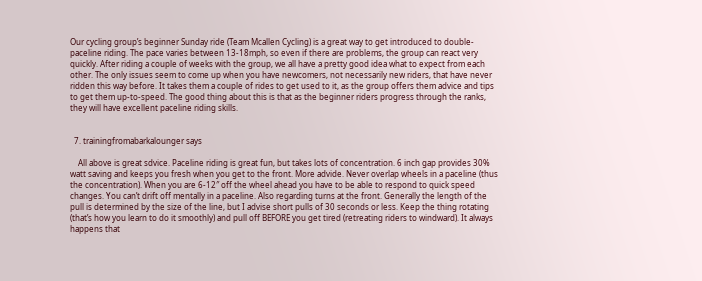Our cycling group’s beginner Sunday ride (Team Mcallen Cycling) is a great way to get introduced to double-paceline riding. The pace varies between 13-18mph, so even if there are problems, the group can react very quickly. After riding a couple of weeks with the group, we all have a pretty good idea what to expect from each other. The only issues seem to come up when you have newcomers, not necessarily new riders, that have never ridden this way before. It takes them a couple of rides to get used to it, as the group offers them advice and tips to get them up-to-speed. The good thing about this is that as the beginner riders progress through the ranks, they will have excellent paceline riding skills.


  7. trainingfromabarkalounger says

    All above is great sdvice. Paceline riding is great fun, but takes lots of concentration. 6 inch gap provides 30% watt saving and keeps you fresh when you get to the front. More advide. Never overlap wheels in a paceline (thus the concentration). When you are 6-12″ off the wheel ahead you have to be able to respond to quick speed changes. You can’t drift off mentally in a paceline. Also regarding turns at the front. Generally the length of the pull is determined by the size of the line, but I advise short pulls of 30 seconds or less. Keep the thing rotating (that’s how you learn to do it smoothly) and pull off BEFORE you get tired (retreating riders to windward). It always happens that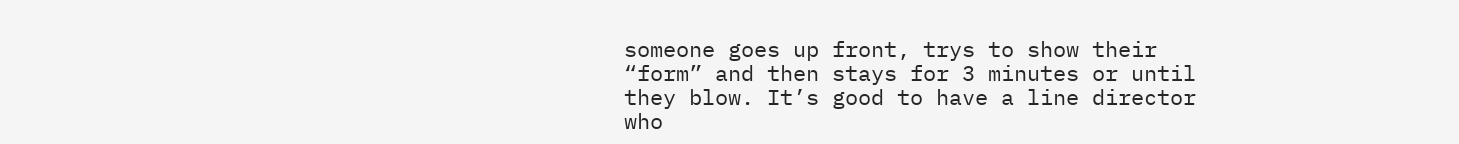someone goes up front, trys to show their “form” and then stays for 3 minutes or until they blow. It’s good to have a line director who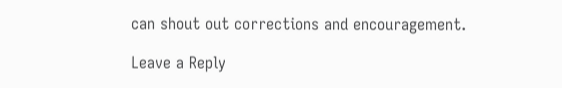can shout out corrections and encouragement.

Leave a Reply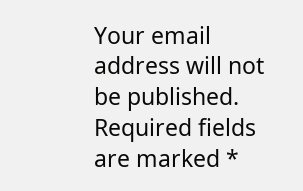Your email address will not be published. Required fields are marked *